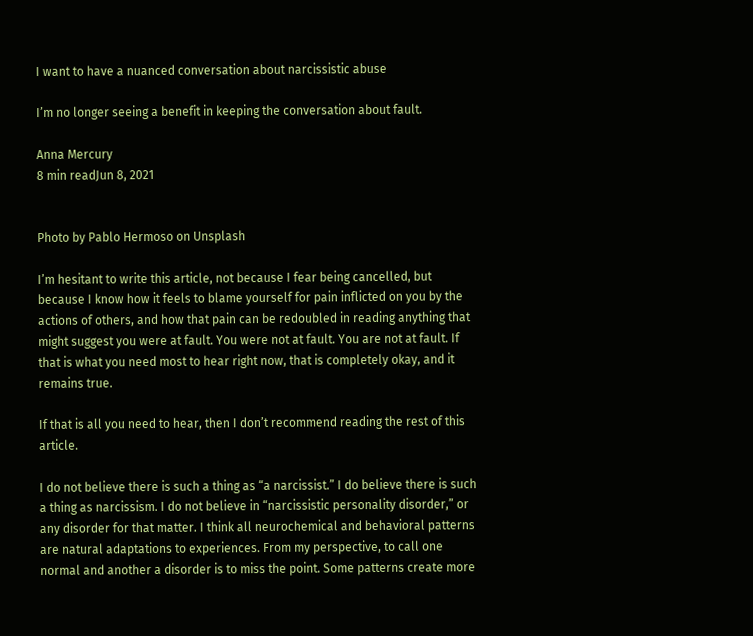I want to have a nuanced conversation about narcissistic abuse

I’m no longer seeing a benefit in keeping the conversation about fault.

Anna Mercury
8 min readJun 8, 2021


Photo by Pablo Hermoso on Unsplash

I’m hesitant to write this article, not because I fear being cancelled, but because I know how it feels to blame yourself for pain inflicted on you by the actions of others, and how that pain can be redoubled in reading anything that might suggest you were at fault. You were not at fault. You are not at fault. If that is what you need most to hear right now, that is completely okay, and it remains true.

If that is all you need to hear, then I don’t recommend reading the rest of this article.

I do not believe there is such a thing as “a narcissist.” I do believe there is such a thing as narcissism. I do not believe in “narcissistic personality disorder,” or any disorder for that matter. I think all neurochemical and behavioral patterns are natural adaptations to experiences. From my perspective, to call one normal and another a disorder is to miss the point. Some patterns create more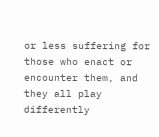or less suffering for those who enact or encounter them, and they all play differently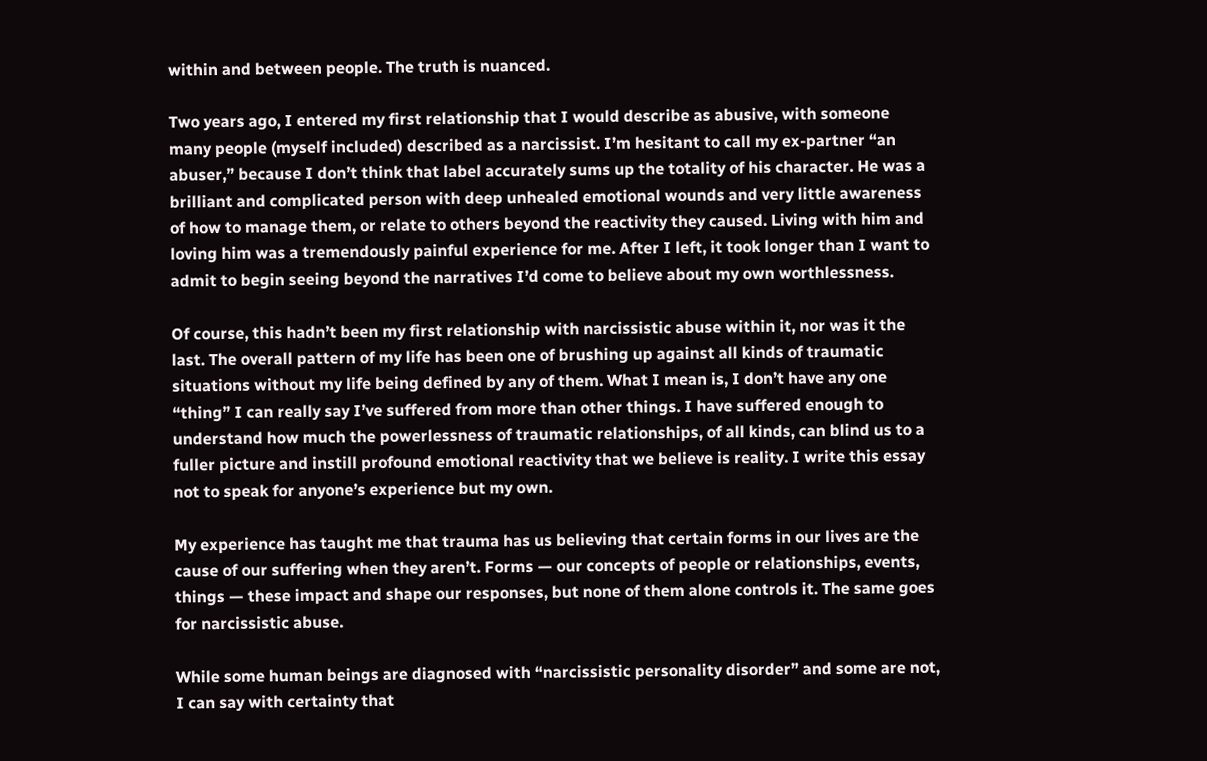within and between people. The truth is nuanced.

Two years ago, I entered my first relationship that I would describe as abusive, with someone many people (myself included) described as a narcissist. I’m hesitant to call my ex-partner “an abuser,” because I don’t think that label accurately sums up the totality of his character. He was a brilliant and complicated person with deep unhealed emotional wounds and very little awareness of how to manage them, or relate to others beyond the reactivity they caused. Living with him and loving him was a tremendously painful experience for me. After I left, it took longer than I want to admit to begin seeing beyond the narratives I’d come to believe about my own worthlessness.

Of course, this hadn’t been my first relationship with narcissistic abuse within it, nor was it the last. The overall pattern of my life has been one of brushing up against all kinds of traumatic situations without my life being defined by any of them. What I mean is, I don’t have any one “thing” I can really say I’ve suffered from more than other things. I have suffered enough to understand how much the powerlessness of traumatic relationships, of all kinds, can blind us to a fuller picture and instill profound emotional reactivity that we believe is reality. I write this essay not to speak for anyone’s experience but my own.

My experience has taught me that trauma has us believing that certain forms in our lives are the cause of our suffering when they aren’t. Forms — our concepts of people or relationships, events, things — these impact and shape our responses, but none of them alone controls it. The same goes for narcissistic abuse.

While some human beings are diagnosed with “narcissistic personality disorder” and some are not, I can say with certainty that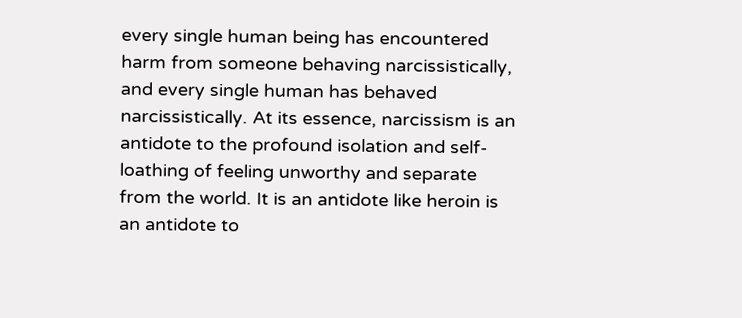every single human being has encountered harm from someone behaving narcissistically, and every single human has behaved narcissistically. At its essence, narcissism is an antidote to the profound isolation and self-loathing of feeling unworthy and separate from the world. It is an antidote like heroin is an antidote to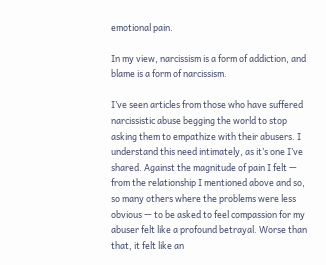emotional pain.

In my view, narcissism is a form of addiction, and blame is a form of narcissism.

I’ve seen articles from those who have suffered narcissistic abuse begging the world to stop asking them to empathize with their abusers. I understand this need intimately, as it’s one I’ve shared. Against the magnitude of pain I felt — from the relationship I mentioned above and so, so many others where the problems were less obvious — to be asked to feel compassion for my abuser felt like a profound betrayal. Worse than that, it felt like an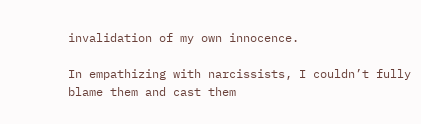invalidation of my own innocence.

In empathizing with narcissists, I couldn’t fully blame them and cast them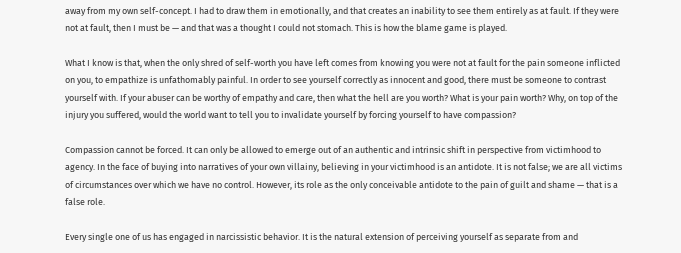away from my own self-concept. I had to draw them in emotionally, and that creates an inability to see them entirely as at fault. If they were not at fault, then I must be — and that was a thought I could not stomach. This is how the blame game is played.

What I know is that, when the only shred of self-worth you have left comes from knowing you were not at fault for the pain someone inflicted on you, to empathize is unfathomably painful. In order to see yourself correctly as innocent and good, there must be someone to contrast yourself with. If your abuser can be worthy of empathy and care, then what the hell are you worth? What is your pain worth? Why, on top of the injury you suffered, would the world want to tell you to invalidate yourself by forcing yourself to have compassion?

Compassion cannot be forced. It can only be allowed to emerge out of an authentic and intrinsic shift in perspective from victimhood to agency. In the face of buying into narratives of your own villainy, believing in your victimhood is an antidote. It is not false; we are all victims of circumstances over which we have no control. However, its role as the only conceivable antidote to the pain of guilt and shame — that is a false role.

Every single one of us has engaged in narcissistic behavior. It is the natural extension of perceiving yourself as separate from and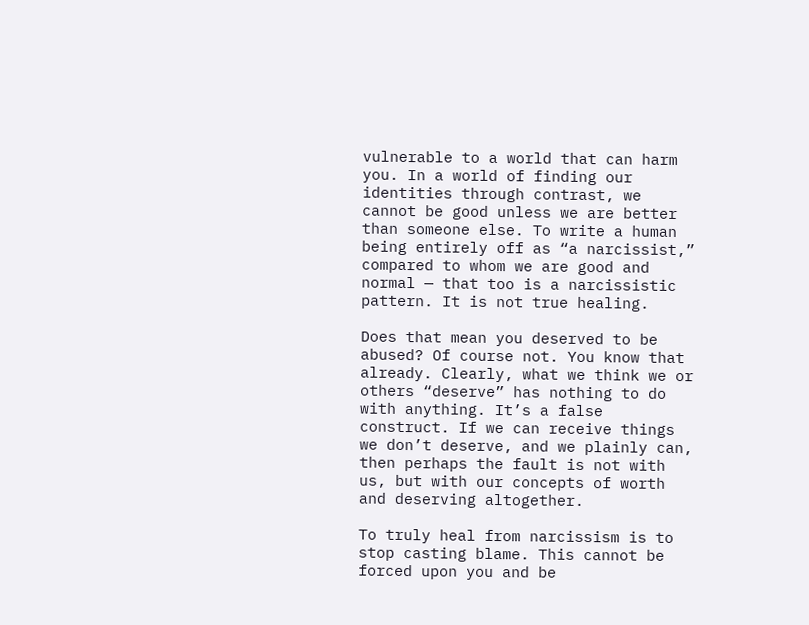vulnerable to a world that can harm you. In a world of finding our identities through contrast, we cannot be good unless we are better than someone else. To write a human being entirely off as “a narcissist,” compared to whom we are good and normal — that too is a narcissistic pattern. It is not true healing.

Does that mean you deserved to be abused? Of course not. You know that already. Clearly, what we think we or others “deserve” has nothing to do with anything. It’s a false construct. If we can receive things we don’t deserve, and we plainly can, then perhaps the fault is not with us, but with our concepts of worth and deserving altogether.

To truly heal from narcissism is to stop casting blame. This cannot be forced upon you and be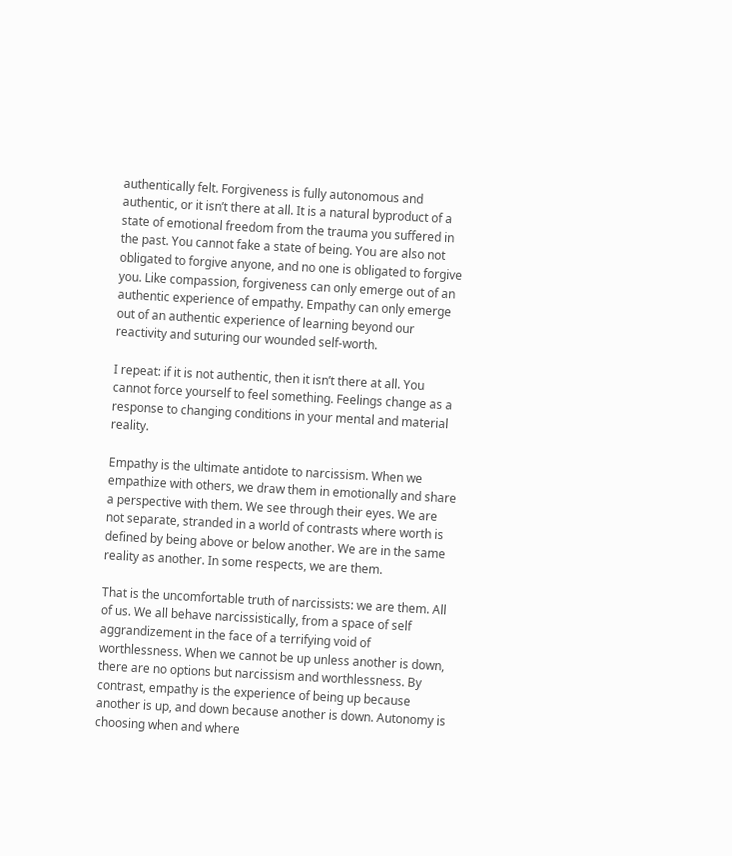authentically felt. Forgiveness is fully autonomous and authentic, or it isn’t there at all. It is a natural byproduct of a state of emotional freedom from the trauma you suffered in the past. You cannot fake a state of being. You are also not obligated to forgive anyone, and no one is obligated to forgive you. Like compassion, forgiveness can only emerge out of an authentic experience of empathy. Empathy can only emerge out of an authentic experience of learning beyond our reactivity and suturing our wounded self-worth.

I repeat: if it is not authentic, then it isn’t there at all. You cannot force yourself to feel something. Feelings change as a response to changing conditions in your mental and material reality.

Empathy is the ultimate antidote to narcissism. When we empathize with others, we draw them in emotionally and share a perspective with them. We see through their eyes. We are not separate, stranded in a world of contrasts where worth is defined by being above or below another. We are in the same reality as another. In some respects, we are them.

That is the uncomfortable truth of narcissists: we are them. All of us. We all behave narcissistically, from a space of self aggrandizement in the face of a terrifying void of worthlessness. When we cannot be up unless another is down, there are no options but narcissism and worthlessness. By contrast, empathy is the experience of being up because another is up, and down because another is down. Autonomy is choosing when and where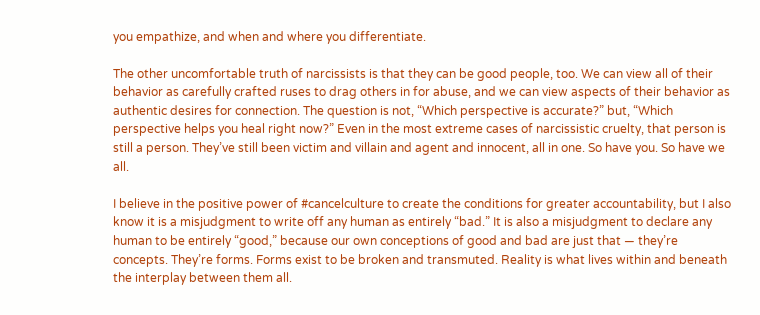you empathize, and when and where you differentiate.

The other uncomfortable truth of narcissists is that they can be good people, too. We can view all of their behavior as carefully crafted ruses to drag others in for abuse, and we can view aspects of their behavior as authentic desires for connection. The question is not, “Which perspective is accurate?” but, “Which perspective helps you heal right now?” Even in the most extreme cases of narcissistic cruelty, that person is still a person. They’ve still been victim and villain and agent and innocent, all in one. So have you. So have we all.

I believe in the positive power of #cancelculture to create the conditions for greater accountability, but I also know it is a misjudgment to write off any human as entirely “bad.” It is also a misjudgment to declare any human to be entirely “good,” because our own conceptions of good and bad are just that — they’re concepts. They’re forms. Forms exist to be broken and transmuted. Reality is what lives within and beneath the interplay between them all.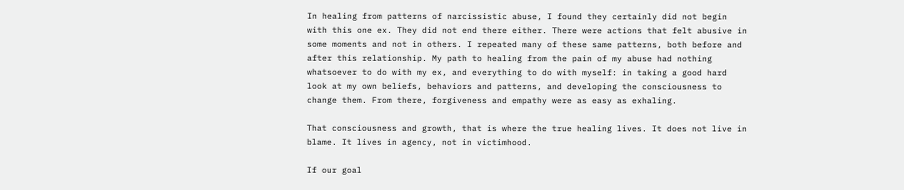In healing from patterns of narcissistic abuse, I found they certainly did not begin with this one ex. They did not end there either. There were actions that felt abusive in some moments and not in others. I repeated many of these same patterns, both before and after this relationship. My path to healing from the pain of my abuse had nothing whatsoever to do with my ex, and everything to do with myself: in taking a good hard look at my own beliefs, behaviors and patterns, and developing the consciousness to change them. From there, forgiveness and empathy were as easy as exhaling.

That consciousness and growth, that is where the true healing lives. It does not live in blame. It lives in agency, not in victimhood.

If our goal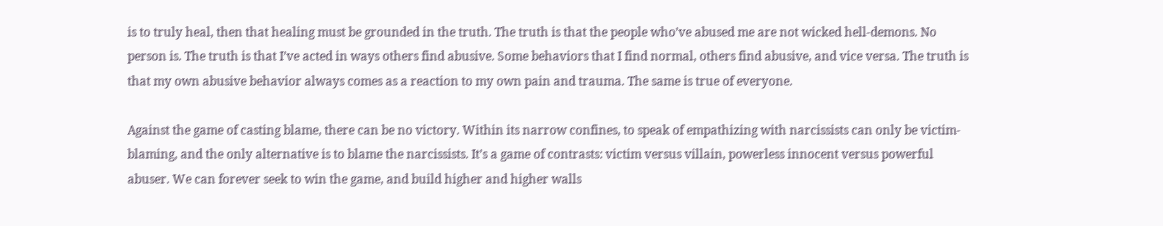is to truly heal, then that healing must be grounded in the truth. The truth is that the people who’ve abused me are not wicked hell-demons. No person is. The truth is that I’ve acted in ways others find abusive. Some behaviors that I find normal, others find abusive, and vice versa. The truth is that my own abusive behavior always comes as a reaction to my own pain and trauma. The same is true of everyone.

Against the game of casting blame, there can be no victory. Within its narrow confines, to speak of empathizing with narcissists can only be victim-blaming, and the only alternative is to blame the narcissists. It’s a game of contrasts: victim versus villain, powerless innocent versus powerful abuser. We can forever seek to win the game, and build higher and higher walls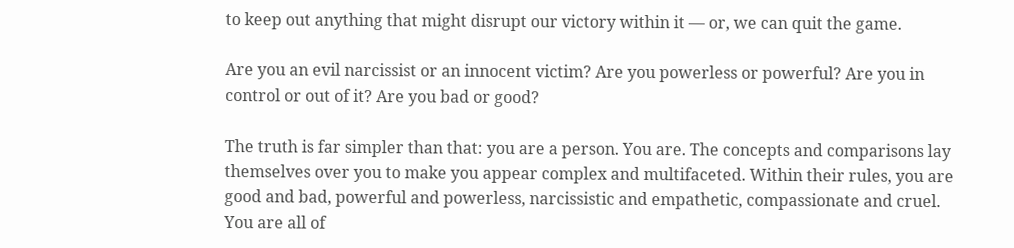to keep out anything that might disrupt our victory within it — or, we can quit the game.

Are you an evil narcissist or an innocent victim? Are you powerless or powerful? Are you in control or out of it? Are you bad or good?

The truth is far simpler than that: you are a person. You are. The concepts and comparisons lay themselves over you to make you appear complex and multifaceted. Within their rules, you are good and bad, powerful and powerless, narcissistic and empathetic, compassionate and cruel. You are all of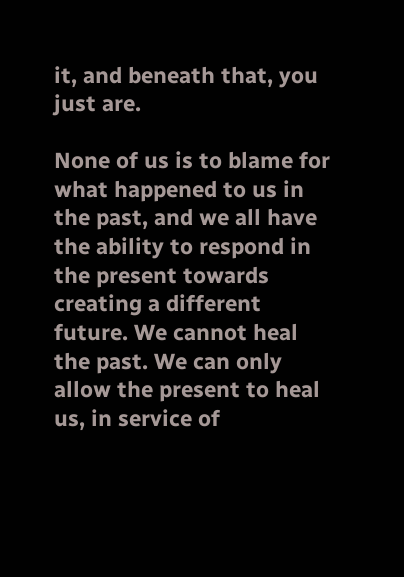it, and beneath that, you just are.

None of us is to blame for what happened to us in the past, and we all have the ability to respond in the present towards creating a different future. We cannot heal the past. We can only allow the present to heal us, in service of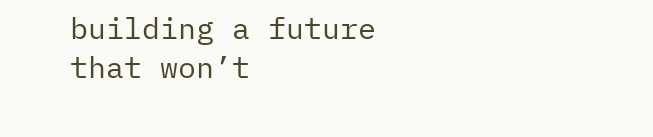building a future that won’t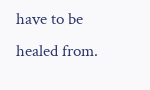have to be healed from.